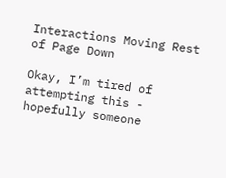Interactions Moving Rest of Page Down

Okay, I’m tired of attempting this - hopefully someone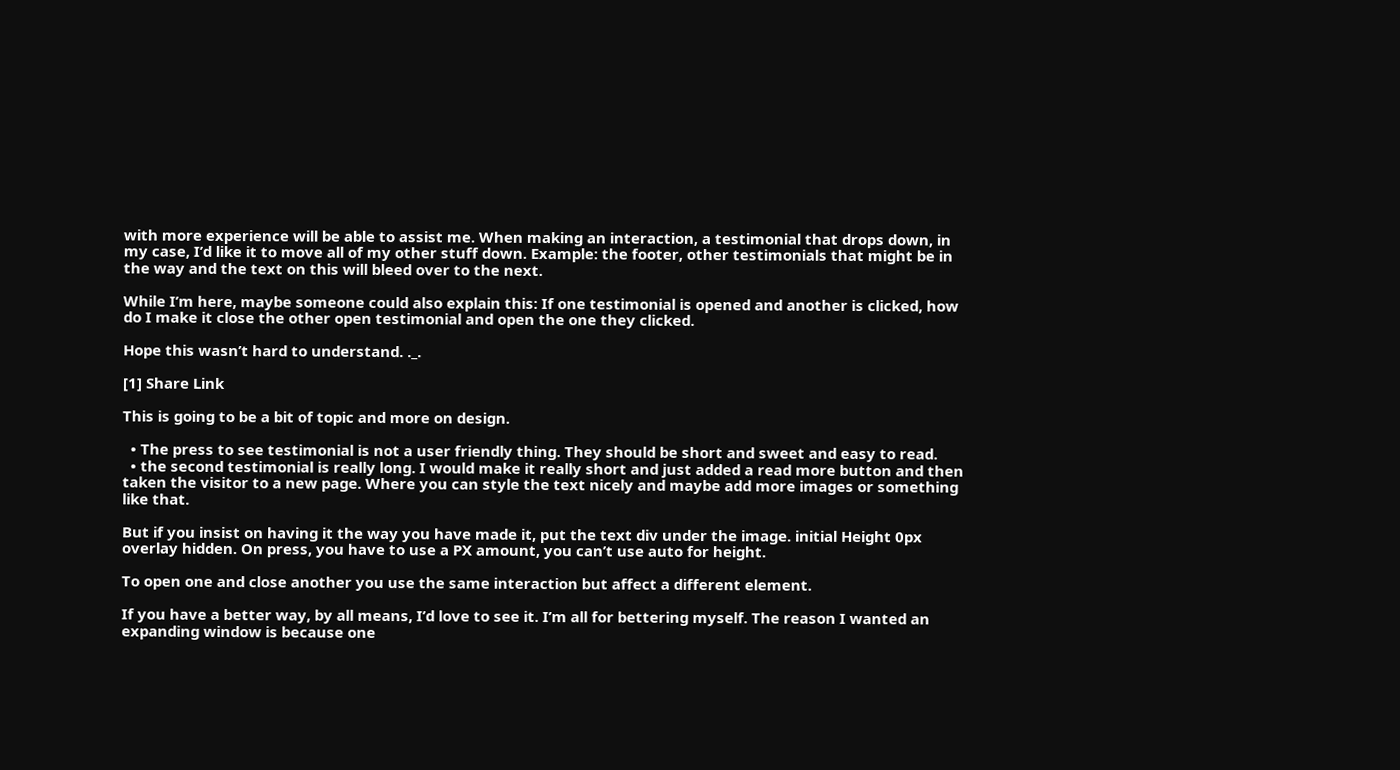with more experience will be able to assist me. When making an interaction, a testimonial that drops down, in my case, I’d like it to move all of my other stuff down. Example: the footer, other testimonials that might be in the way and the text on this will bleed over to the next.

While I’m here, maybe someone could also explain this: If one testimonial is opened and another is clicked, how do I make it close the other open testimonial and open the one they clicked.

Hope this wasn’t hard to understand. ._.

[1] Share Link

This is going to be a bit of topic and more on design.

  • The press to see testimonial is not a user friendly thing. They should be short and sweet and easy to read.
  • the second testimonial is really long. I would make it really short and just added a read more button and then taken the visitor to a new page. Where you can style the text nicely and maybe add more images or something like that.

But if you insist on having it the way you have made it, put the text div under the image. initial Height 0px overlay hidden. On press, you have to use a PX amount, you can’t use auto for height.

To open one and close another you use the same interaction but affect a different element.

If you have a better way, by all means, I’d love to see it. I’m all for bettering myself. The reason I wanted an expanding window is because one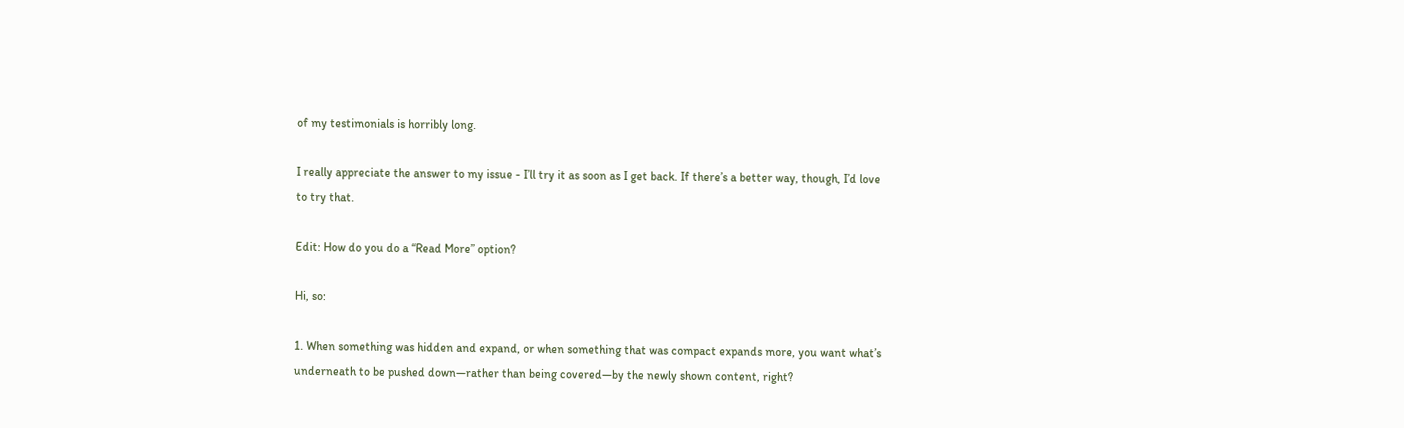of my testimonials is horribly long.

I really appreciate the answer to my issue - I’ll try it as soon as I get back. If there’s a better way, though, I’d love to try that.

Edit: How do you do a “Read More” option?

Hi, so:

1. When something was hidden and expand, or when something that was compact expands more, you want what’s underneath to be pushed down—rather than being covered—by the newly shown content, right?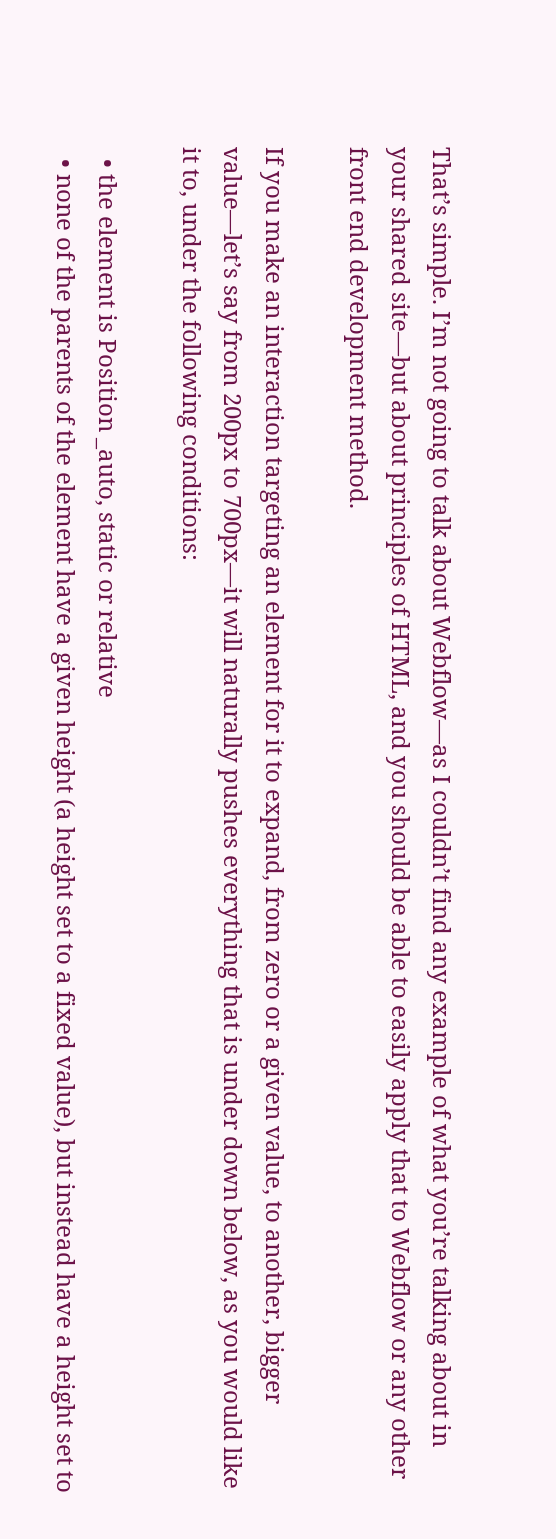That’s simple. I’m not going to talk about Webflow—as I couldn’t find any example of what you’re talking about in your shared site—but about principles of HTML, and you should be able to easily apply that to Webflow or any other front end development method.

If you make an interaction targeting an element for it to expand, from zero or a given value, to another, bigger value—let’s say from 200px to 700px—it will naturally pushes everything that is under down below, as you would like it to, under the following conditions:

  • the element is Position _auto, static or relative
  • none of the parents of the element have a given height (a height set to a fixed value), but instead have a height set to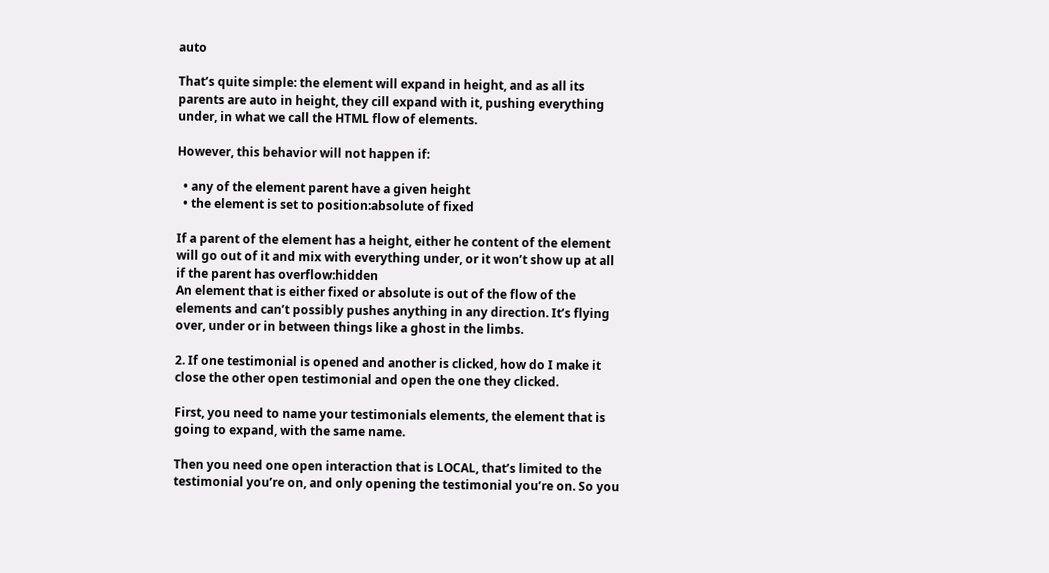auto

That’s quite simple: the element will expand in height, and as all its parents are auto in height, they cill expand with it, pushing everything under, in what we call the HTML flow of elements.

However, this behavior will not happen if:

  • any of the element parent have a given height
  • the element is set to position:absolute of fixed

If a parent of the element has a height, either he content of the element will go out of it and mix with everything under, or it won’t show up at all if the parent has overflow:hidden
An element that is either fixed or absolute is out of the flow of the elements and can’t possibly pushes anything in any direction. It’s flying over, under or in between things like a ghost in the limbs.

2. If one testimonial is opened and another is clicked, how do I make it close the other open testimonial and open the one they clicked.

First, you need to name your testimonials elements, the element that is going to expand, with the same name.

Then you need one open interaction that is LOCAL, that’s limited to the testimonial you’re on, and only opening the testimonial you’re on. So you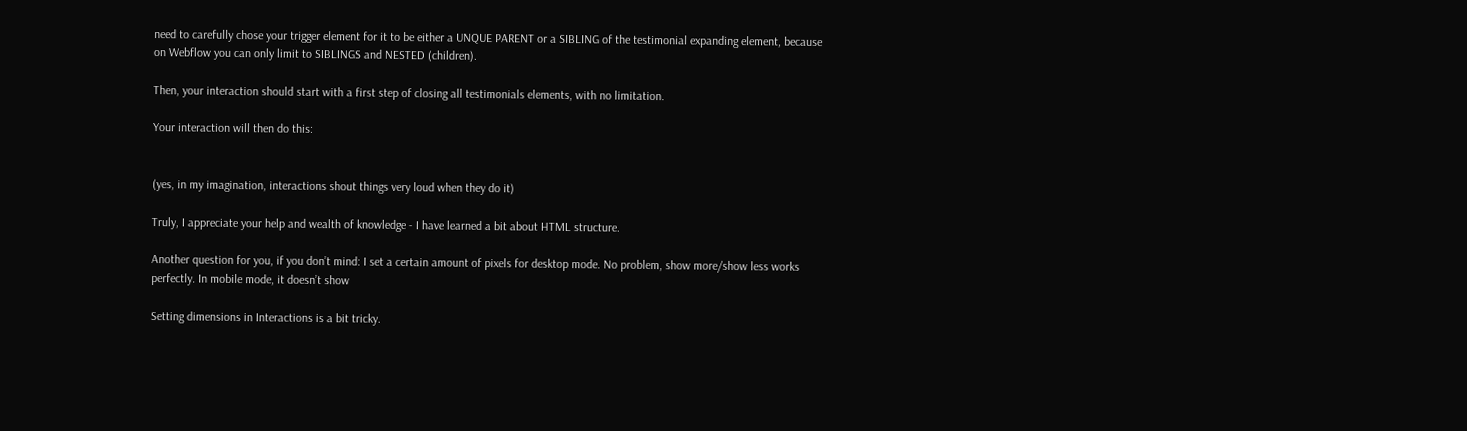need to carefully chose your trigger element for it to be either a UNQUE PARENT or a SIBLING of the testimonial expanding element, because on Webflow you can only limit to SIBLINGS and NESTED (children).

Then, your interaction should start with a first step of closing all testimonials elements, with no limitation.

Your interaction will then do this:


(yes, in my imagination, interactions shout things very loud when they do it)

Truly, I appreciate your help and wealth of knowledge - I have learned a bit about HTML structure.

Another question for you, if you don’t mind: I set a certain amount of pixels for desktop mode. No problem, show more/show less works perfectly. In mobile mode, it doesn’t show

Setting dimensions in Interactions is a bit tricky.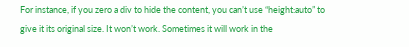For instance, if you zero a div to hide the content, you can’t use “height:auto” to give it its original size. It won’t work. Sometimes it will work in the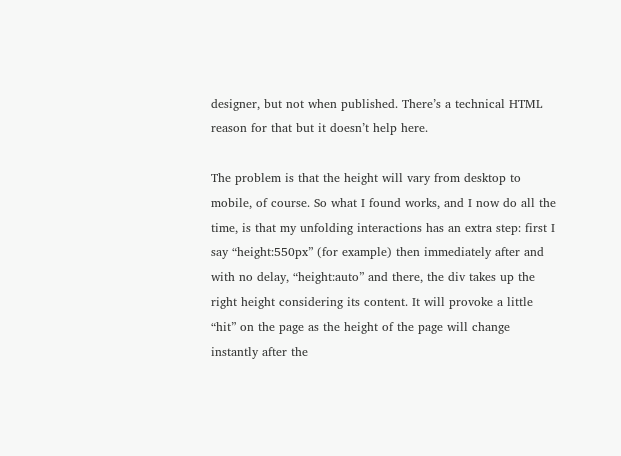designer, but not when published. There’s a technical HTML reason for that but it doesn’t help here.

The problem is that the height will vary from desktop to mobile, of course. So what I found works, and I now do all the time, is that my unfolding interactions has an extra step: first I say “height:550px” (for example) then immediately after and with no delay, “height:auto” and there, the div takes up the right height considering its content. It will provoke a little “hit” on the page as the height of the page will change instantly after the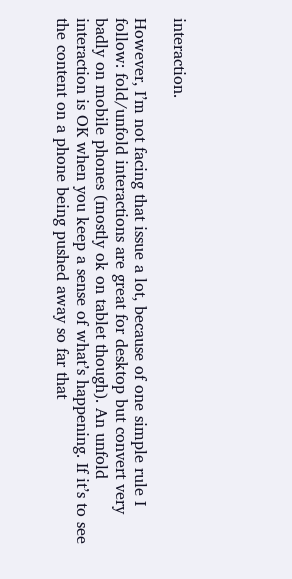interaction.

However, I’m not facing that issue a lot, because of one simple rule I follow: fold/unfold interactions are great for desktop but convert very badly on mobile phones (mostly ok on tablet though). An unfold interaction is OK when you keep a sense of what’s happening. If it’s to see the content on a phone being pushed away so far that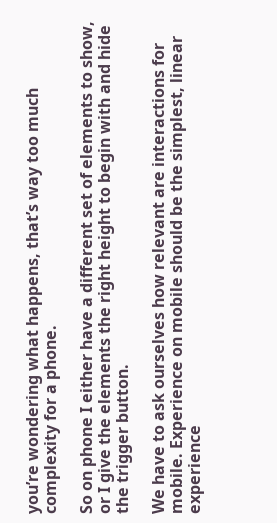you’re wondering what happens, that’s way too much complexity for a phone.

So on phone I either have a different set of elements to show, or I give the elements the right height to begin with and hide the trigger button.

We have to ask ourselves how relevant are interactions for mobile. Experience on mobile should be the simplest, linear experience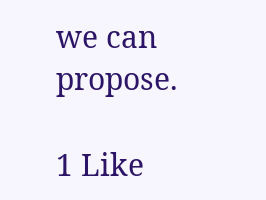we can propose.

1 Like